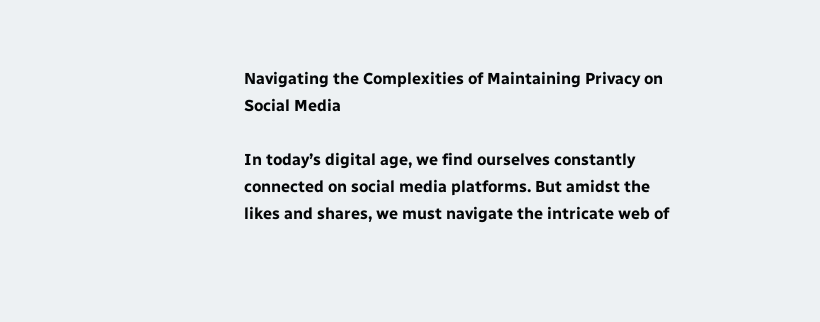Navigating the Complexities of Maintaining Privacy on Social Media

In today’s digital age, we find ourselves constantly connected on social media platforms. But amidst the likes and shares, we must navigate the intricate web of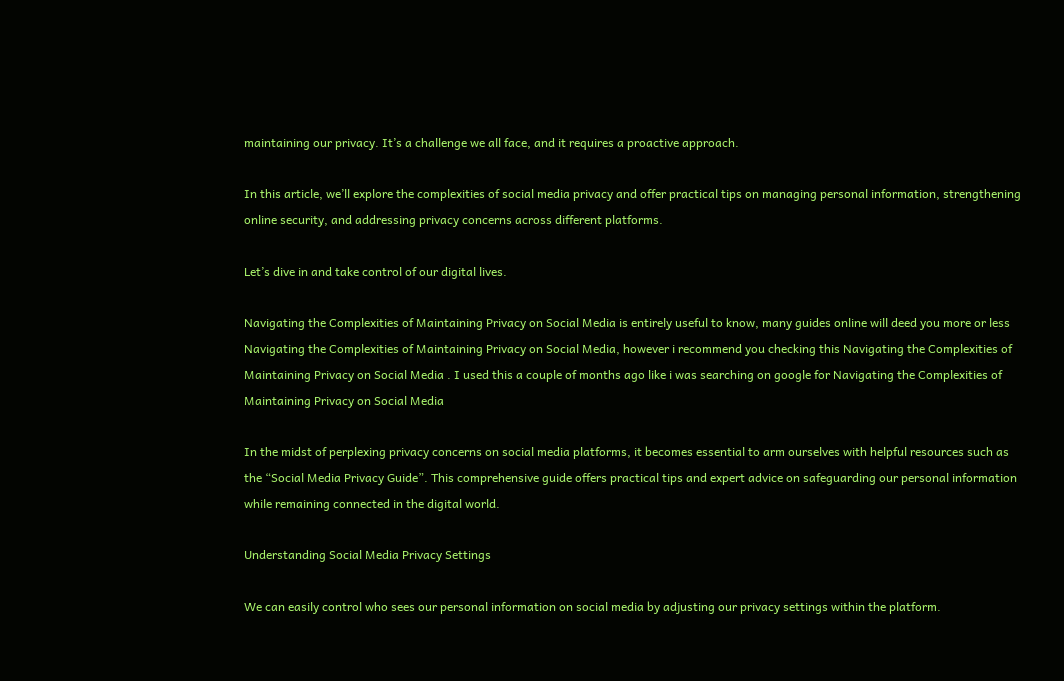maintaining our privacy. It’s a challenge we all face, and it requires a proactive approach.

In this article, we’ll explore the complexities of social media privacy and offer practical tips on managing personal information, strengthening online security, and addressing privacy concerns across different platforms.

Let’s dive in and take control of our digital lives.

Navigating the Complexities of Maintaining Privacy on Social Media is entirely useful to know, many guides online will deed you more or less Navigating the Complexities of Maintaining Privacy on Social Media, however i recommend you checking this Navigating the Complexities of Maintaining Privacy on Social Media . I used this a couple of months ago like i was searching on google for Navigating the Complexities of Maintaining Privacy on Social Media

In the midst of perplexing privacy concerns on social media platforms, it becomes essential to arm ourselves with helpful resources such as the “Social Media Privacy Guide”. This comprehensive guide offers practical tips and expert advice on safeguarding our personal information while remaining connected in the digital world.

Understanding Social Media Privacy Settings

We can easily control who sees our personal information on social media by adjusting our privacy settings within the platform.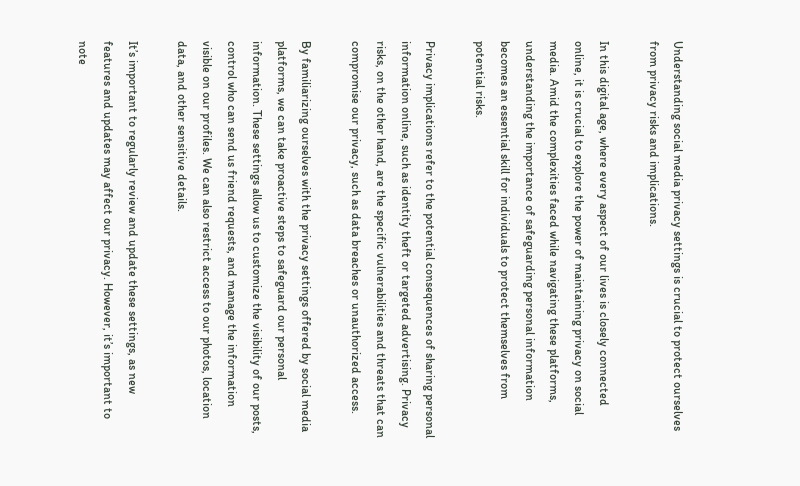Understanding social media privacy settings is crucial to protect ourselves from privacy risks and implications.

In this digital age, where every aspect of our lives is closely connected online, it is crucial to explore the power of maintaining privacy on social media. Amid the complexities faced while navigating these platforms, understanding the importance of safeguarding personal information becomes an essential skill for individuals to protect themselves from potential risks.

Privacy implications refer to the potential consequences of sharing personal information online, such as identity theft or targeted advertising. Privacy risks, on the other hand, are the specific vulnerabilities and threats that can compromise our privacy, such as data breaches or unauthorized access.

By familiarizing ourselves with the privacy settings offered by social media platforms, we can take proactive steps to safeguard our personal information. These settings allow us to customize the visibility of our posts, control who can send us friend requests, and manage the information visible on our profiles. We can also restrict access to our photos, location data, and other sensitive details.

It’s important to regularly review and update these settings, as new features and updates may affect our privacy. However, it’s important to note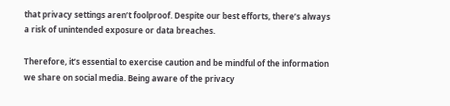that privacy settings aren’t foolproof. Despite our best efforts, there’s always a risk of unintended exposure or data breaches.

Therefore, it’s essential to exercise caution and be mindful of the information we share on social media. Being aware of the privacy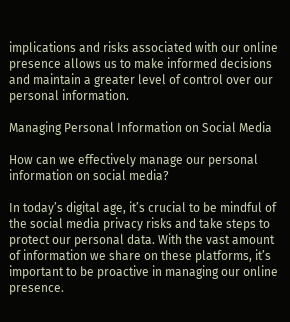implications and risks associated with our online presence allows us to make informed decisions and maintain a greater level of control over our personal information.

Managing Personal Information on Social Media

How can we effectively manage our personal information on social media?

In today’s digital age, it’s crucial to be mindful of the social media privacy risks and take steps to protect our personal data. With the vast amount of information we share on these platforms, it’s important to be proactive in managing our online presence.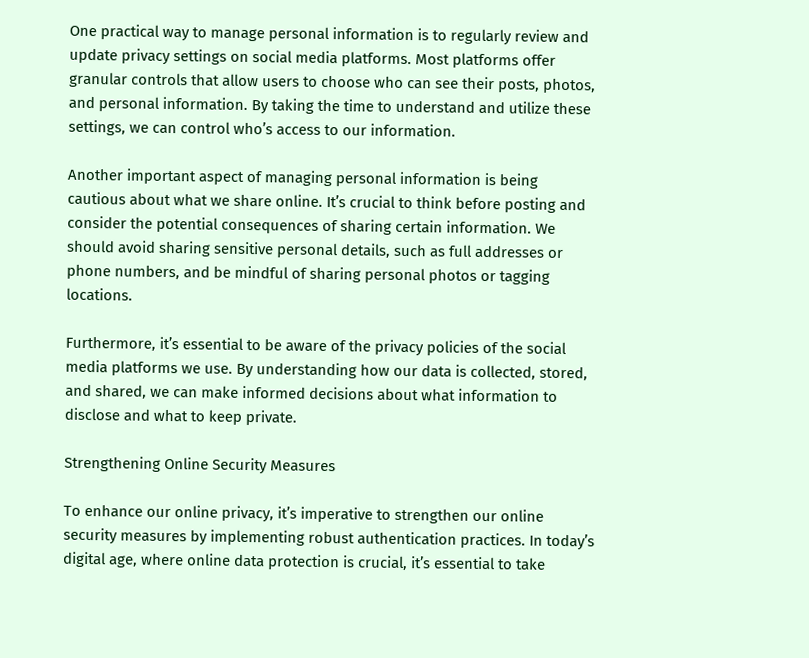One practical way to manage personal information is to regularly review and update privacy settings on social media platforms. Most platforms offer granular controls that allow users to choose who can see their posts, photos, and personal information. By taking the time to understand and utilize these settings, we can control who’s access to our information.

Another important aspect of managing personal information is being cautious about what we share online. It’s crucial to think before posting and consider the potential consequences of sharing certain information. We should avoid sharing sensitive personal details, such as full addresses or phone numbers, and be mindful of sharing personal photos or tagging locations.

Furthermore, it’s essential to be aware of the privacy policies of the social media platforms we use. By understanding how our data is collected, stored, and shared, we can make informed decisions about what information to disclose and what to keep private.

Strengthening Online Security Measures

To enhance our online privacy, it’s imperative to strengthen our online security measures by implementing robust authentication practices. In today’s digital age, where online data protection is crucial, it’s essential to take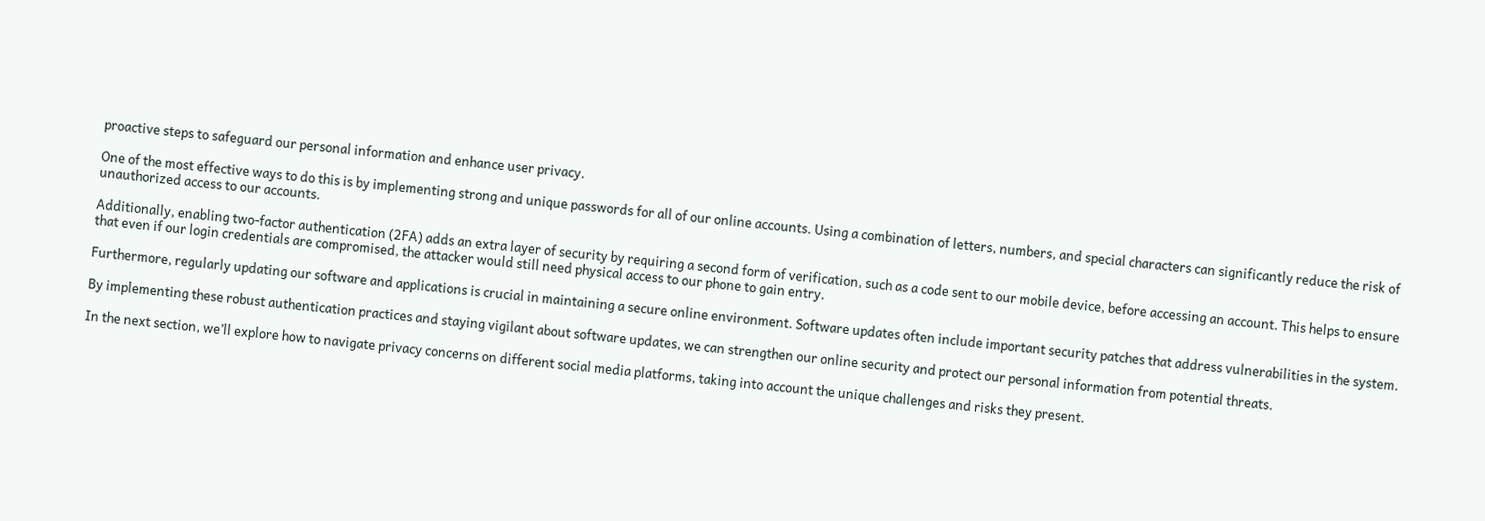proactive steps to safeguard our personal information and enhance user privacy.

One of the most effective ways to do this is by implementing strong and unique passwords for all of our online accounts. Using a combination of letters, numbers, and special characters can significantly reduce the risk of unauthorized access to our accounts.

Additionally, enabling two-factor authentication (2FA) adds an extra layer of security by requiring a second form of verification, such as a code sent to our mobile device, before accessing an account. This helps to ensure that even if our login credentials are compromised, the attacker would still need physical access to our phone to gain entry.

Furthermore, regularly updating our software and applications is crucial in maintaining a secure online environment. Software updates often include important security patches that address vulnerabilities in the system.

By implementing these robust authentication practices and staying vigilant about software updates, we can strengthen our online security and protect our personal information from potential threats.

In the next section, we’ll explore how to navigate privacy concerns on different social media platforms, taking into account the unique challenges and risks they present.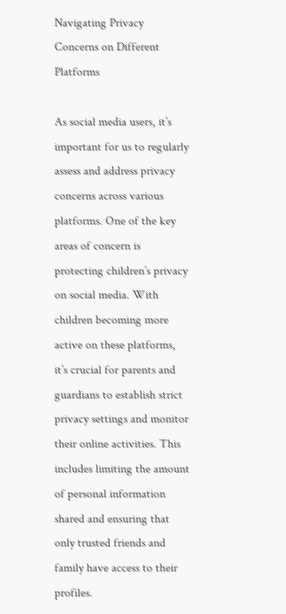Navigating Privacy Concerns on Different Platforms

As social media users, it’s important for us to regularly assess and address privacy concerns across various platforms. One of the key areas of concern is protecting children’s privacy on social media. With children becoming more active on these platforms, it’s crucial for parents and guardians to establish strict privacy settings and monitor their online activities. This includes limiting the amount of personal information shared and ensuring that only trusted friends and family have access to their profiles.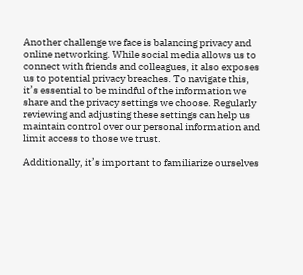Another challenge we face is balancing privacy and online networking. While social media allows us to connect with friends and colleagues, it also exposes us to potential privacy breaches. To navigate this, it’s essential to be mindful of the information we share and the privacy settings we choose. Regularly reviewing and adjusting these settings can help us maintain control over our personal information and limit access to those we trust.

Additionally, it’s important to familiarize ourselves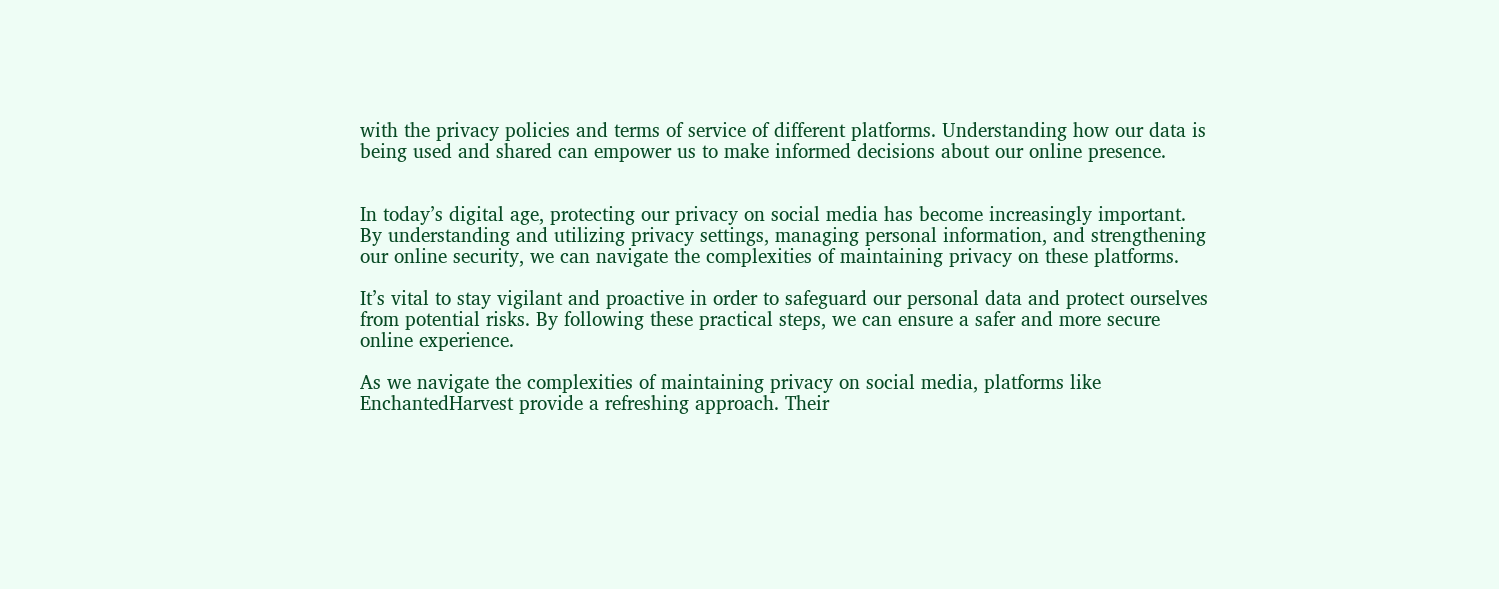with the privacy policies and terms of service of different platforms. Understanding how our data is being used and shared can empower us to make informed decisions about our online presence.


In today’s digital age, protecting our privacy on social media has become increasingly important. By understanding and utilizing privacy settings, managing personal information, and strengthening our online security, we can navigate the complexities of maintaining privacy on these platforms.

It’s vital to stay vigilant and proactive in order to safeguard our personal data and protect ourselves from potential risks. By following these practical steps, we can ensure a safer and more secure online experience.

As we navigate the complexities of maintaining privacy on social media, platforms like EnchantedHarvest provide a refreshing approach. Their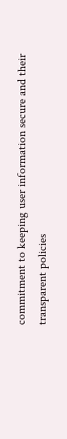commitment to keeping user information secure and their transparent policies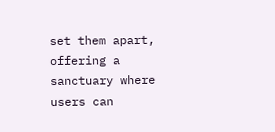set them apart, offering a sanctuary where users can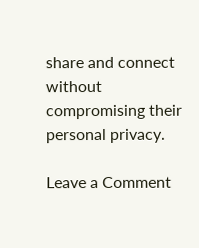share and connect without compromising their personal privacy.

Leave a Comment